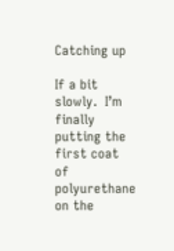Catching up

If a bit slowly.  I’m finally putting the first coat of polyurethane on the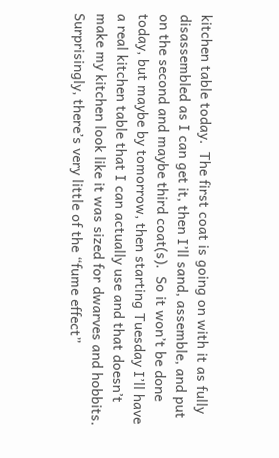kitchen table today.  The first coat is going on with it as fully disassembled as I can get it, then I’ll sand, assemble, and put on the second and maybe third coat(s).  So it won’t be done today, but maybe by tomorrow, then starting Tuesday I’ll have a real kitchen table that I can actually use and that doesn’t make my kitchen look like it was sized for dwarves and hobbits.  Surprisingly, there’s very little of the “fume effect”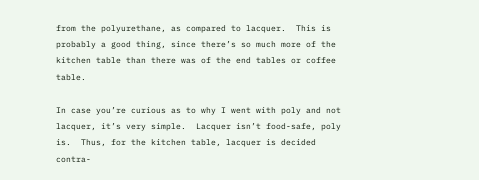from the polyurethane, as compared to lacquer.  This is probably a good thing, since there’s so much more of the kitchen table than there was of the end tables or coffee table.

In case you’re curious as to why I went with poly and not lacquer, it’s very simple.  Lacquer isn’t food-safe, poly is.  Thus, for the kitchen table, lacquer is decided contra-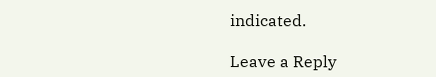indicated.

Leave a Reply